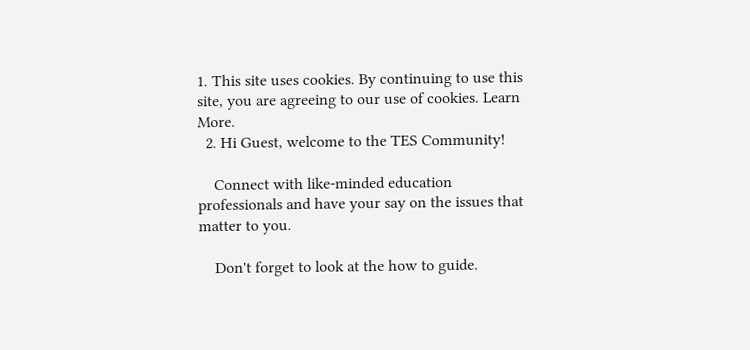1. This site uses cookies. By continuing to use this site, you are agreeing to our use of cookies. Learn More.
  2. Hi Guest, welcome to the TES Community!

    Connect with like-minded education professionals and have your say on the issues that matter to you.

    Don't forget to look at the how to guide.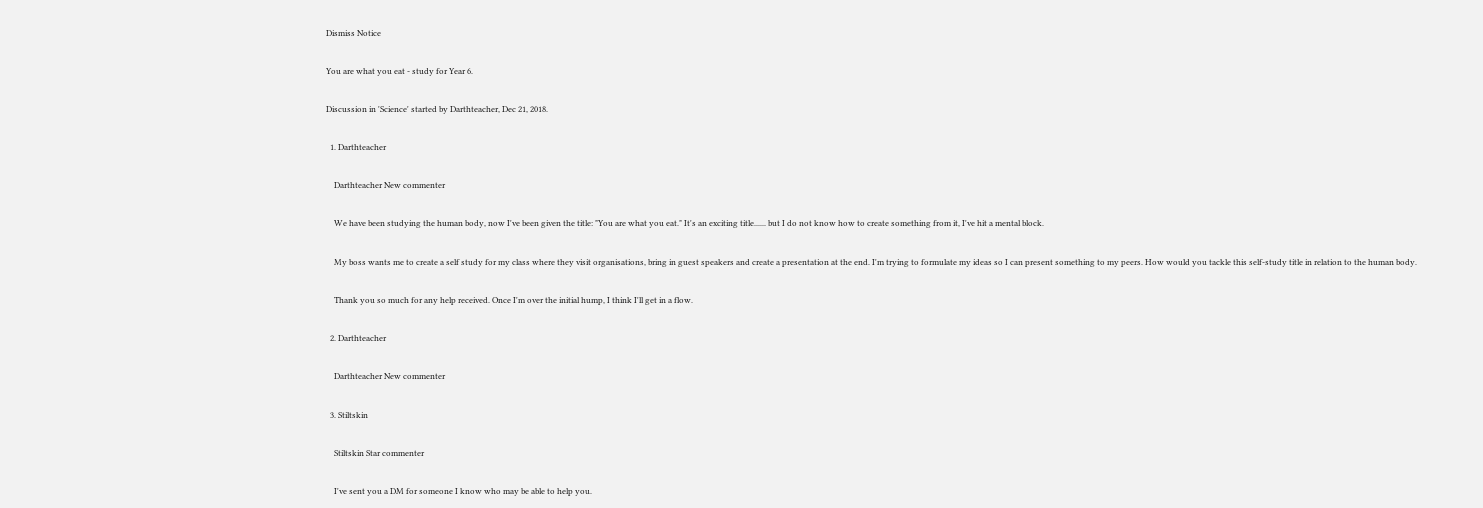Dismiss Notice

You are what you eat - study for Year 6.

Discussion in 'Science' started by Darthteacher, Dec 21, 2018.

  1. Darthteacher

    Darthteacher New commenter

    We have been studying the human body, now I've been given the title: "You are what you eat." It's an exciting title...... but I do not know how to create something from it, I've hit a mental block.

    My boss wants me to create a self study for my class where they visit organisations, bring in guest speakers and create a presentation at the end. I'm trying to formulate my ideas so I can present something to my peers. How would you tackle this self-study title in relation to the human body.

    Thank you so much for any help received. Once I'm over the initial hump, I think I'll get in a flow.

  2. Darthteacher

    Darthteacher New commenter

  3. Stiltskin

    Stiltskin Star commenter

    I've sent you a DM for someone I know who may be able to help you.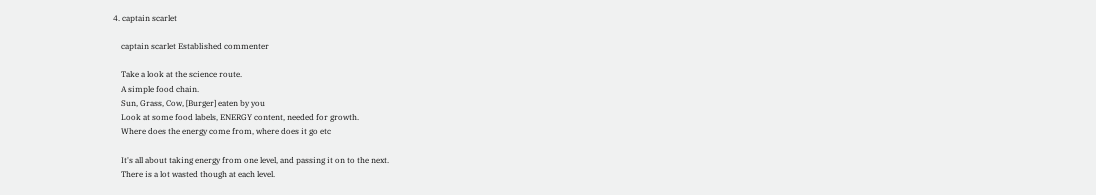4. captain scarlet

    captain scarlet Established commenter

    Take a look at the science route.
    A simple food chain.
    Sun, Grass, Cow, [Burger] eaten by you
    Look at some food labels, ENERGY content, needed for growth.
    Where does the energy come from, where does it go etc

    It's all about taking energy from one level, and passing it on to the next.
    There is a lot wasted though at each level.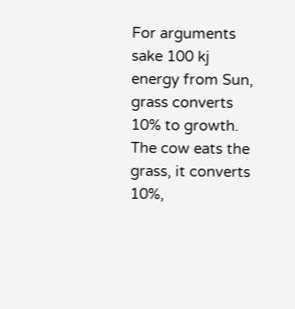For arguments sake 100 kj energy from Sun, grass converts 10% to growth. The cow eats the grass, it converts 10%,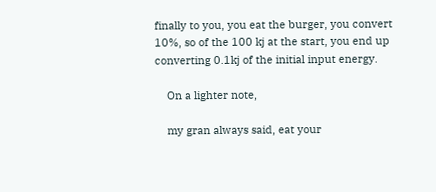finally to you, you eat the burger, you convert 10%, so of the 100 kj at the start, you end up converting 0.1kj of the initial input energy.

    On a lighter note,

    my gran always said, eat your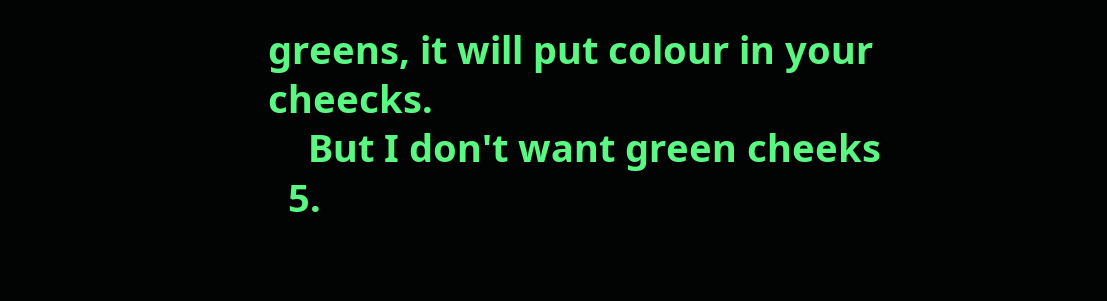greens, it will put colour in your cheecks.
    But I don't want green cheeks
  5.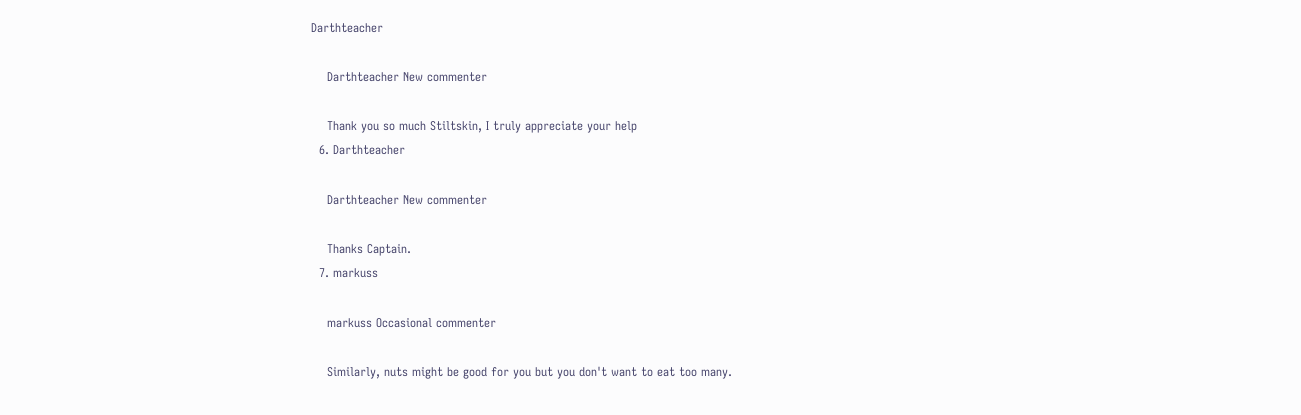Darthteacher

    Darthteacher New commenter

    Thank you so much Stiltskin, I truly appreciate your help
  6. Darthteacher

    Darthteacher New commenter

    Thanks Captain.
  7. markuss

    markuss Occasional commenter

    Similarly, nuts might be good for you but you don't want to eat too many.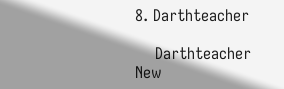8. Darthteacher

    Darthteacher New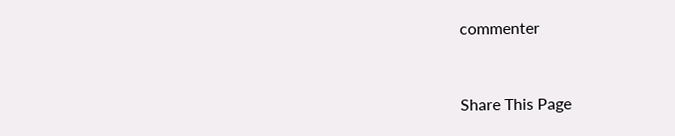commenter


Share This Page